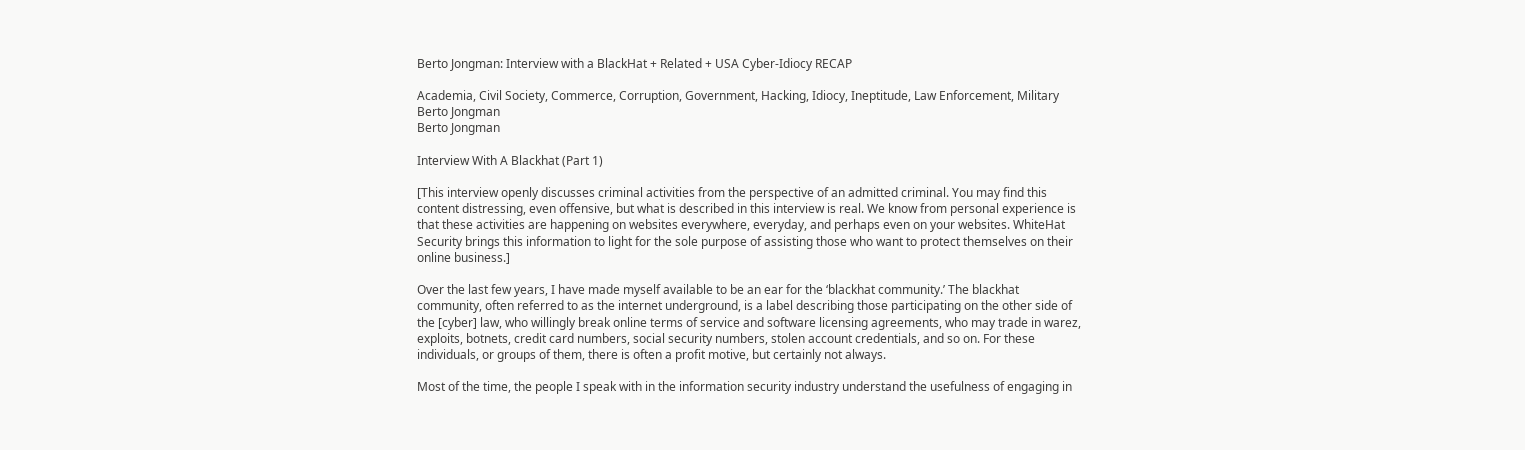Berto Jongman: Interview with a BlackHat + Related + USA Cyber-Idiocy RECAP

Academia, Civil Society, Commerce, Corruption, Government, Hacking, Idiocy, Ineptitude, Law Enforcement, Military
Berto Jongman
Berto Jongman

Interview With A Blackhat (Part 1)

[This interview openly discusses criminal activities from the perspective of an admitted criminal. You may find this content distressing, even offensive, but what is described in this interview is real. We know from personal experience is that these activities are happening on websites everywhere, everyday, and perhaps even on your websites. WhiteHat Security brings this information to light for the sole purpose of assisting those who want to protect themselves on their online business.]

Over the last few years, I have made myself available to be an ear for the ‘blackhat community.’ The blackhat community, often referred to as the internet underground, is a label describing those participating on the other side of the [cyber] law, who willingly break online terms of service and software licensing agreements, who may trade in warez, exploits, botnets, credit card numbers, social security numbers, stolen account credentials, and so on. For these individuals, or groups of them, there is often a profit motive, but certainly not always.

Most of the time, the people I speak with in the information security industry understand the usefulness of engaging in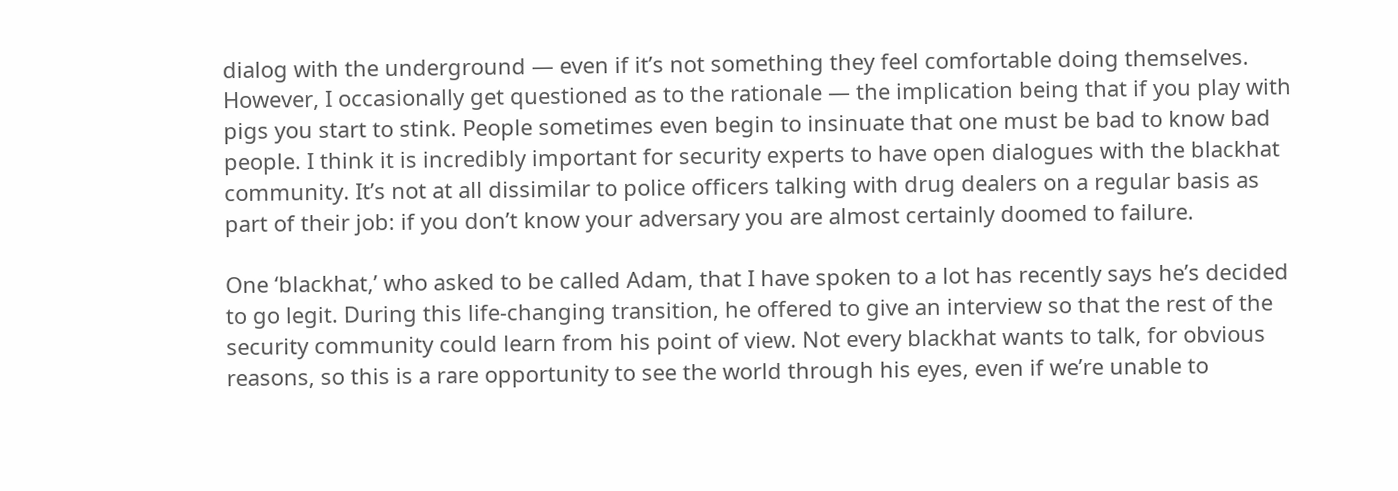dialog with the underground — even if it’s not something they feel comfortable doing themselves. However, I occasionally get questioned as to the rationale — the implication being that if you play with pigs you start to stink. People sometimes even begin to insinuate that one must be bad to know bad people. I think it is incredibly important for security experts to have open dialogues with the blackhat community. It’s not at all dissimilar to police officers talking with drug dealers on a regular basis as part of their job: if you don’t know your adversary you are almost certainly doomed to failure.

One ‘blackhat,’ who asked to be called Adam, that I have spoken to a lot has recently says he’s decided to go legit. During this life-changing transition, he offered to give an interview so that the rest of the security community could learn from his point of view. Not every blackhat wants to talk, for obvious reasons, so this is a rare opportunity to see the world through his eyes, even if we’re unable to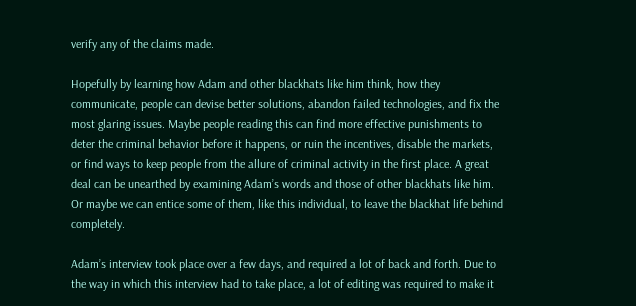verify any of the claims made.

Hopefully by learning how Adam and other blackhats like him think, how they communicate, people can devise better solutions, abandon failed technologies, and fix the most glaring issues. Maybe people reading this can find more effective punishments to deter the criminal behavior before it happens, or ruin the incentives, disable the markets, or find ways to keep people from the allure of criminal activity in the first place. A great deal can be unearthed by examining Adam’s words and those of other blackhats like him. Or maybe we can entice some of them, like this individual, to leave the blackhat life behind completely.

Adam’s interview took place over a few days, and required a lot of back and forth. Due to the way in which this interview had to take place, a lot of editing was required to make it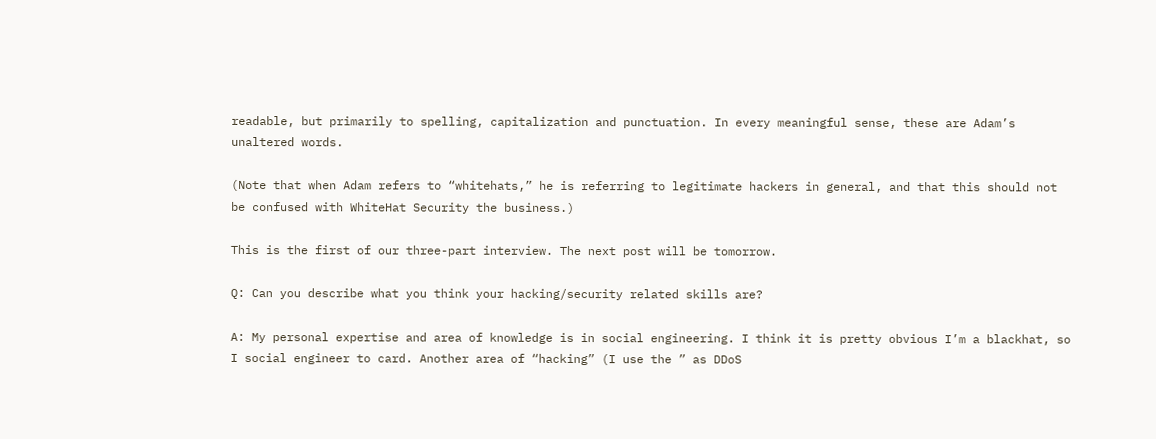readable, but primarily to spelling, capitalization and punctuation. In every meaningful sense, these are Adam’s unaltered words.

(Note that when Adam refers to “whitehats,” he is referring to legitimate hackers in general, and that this should not be confused with WhiteHat Security the business.)

This is the first of our three-part interview. The next post will be tomorrow.

Q: Can you describe what you think your hacking/security related skills are?

A: My personal expertise and area of knowledge is in social engineering. I think it is pretty obvious I’m a blackhat, so I social engineer to card. Another area of “hacking” (I use the ” as DDoS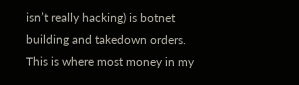isn’t really hacking) is botnet building and takedown orders. This is where most money in my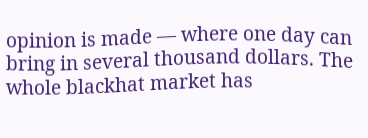opinion is made — where one day can bring in several thousand dollars. The whole blackhat market has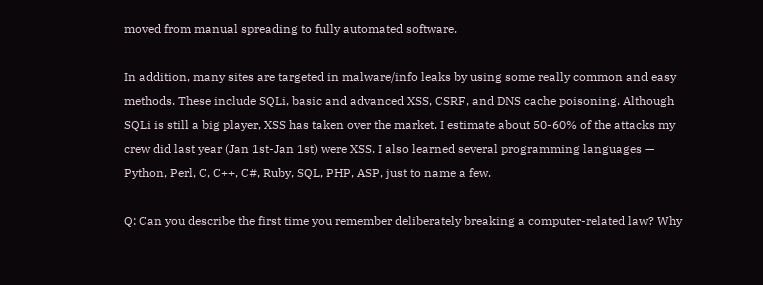moved from manual spreading to fully automated software.

In addition, many sites are targeted in malware/info leaks by using some really common and easy methods. These include SQLi, basic and advanced XSS, CSRF, and DNS cache poisoning. Although SQLi is still a big player, XSS has taken over the market. I estimate about 50-60% of the attacks my crew did last year (Jan 1st-Jan 1st) were XSS. I also learned several programming languages — Python, Perl, C, C++, C#, Ruby, SQL, PHP, ASP, just to name a few.

Q: Can you describe the first time you remember deliberately breaking a computer-related law? Why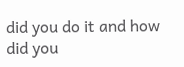did you do it and how did you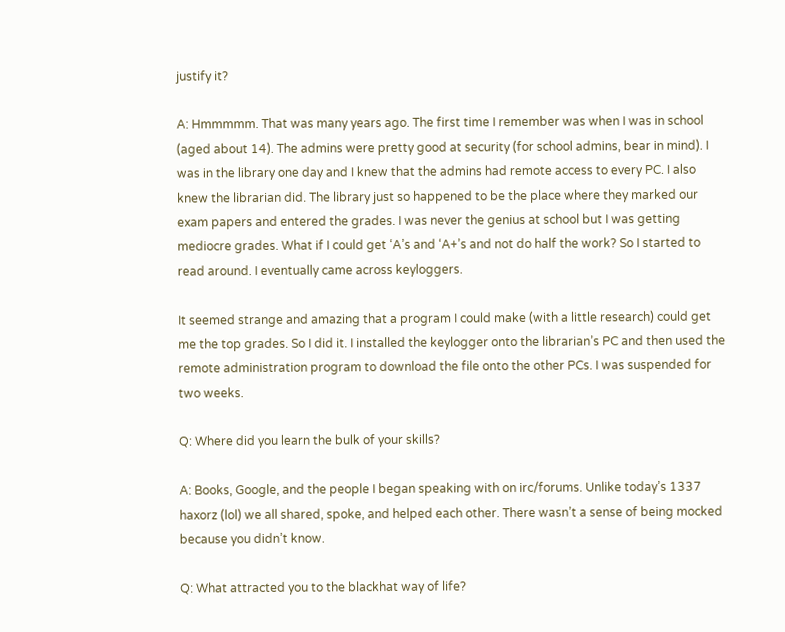justify it?

A: Hmmmmm. That was many years ago. The first time I remember was when I was in school (aged about 14). The admins were pretty good at security (for school admins, bear in mind). I was in the library one day and I knew that the admins had remote access to every PC. I also knew the librarian did. The library just so happened to be the place where they marked our exam papers and entered the grades. I was never the genius at school but I was getting mediocre grades. What if I could get ‘A’s and ‘A+’s and not do half the work? So I started to read around. I eventually came across keyloggers.

It seemed strange and amazing that a program I could make (with a little research) could get me the top grades. So I did it. I installed the keylogger onto the librarian’s PC and then used the remote administration program to download the file onto the other PCs. I was suspended for two weeks.

Q: Where did you learn the bulk of your skills?

A: Books, Google, and the people I began speaking with on irc/forums. Unlike today’s 1337 haxorz (lol) we all shared, spoke, and helped each other. There wasn’t a sense of being mocked because you didn’t know.

Q: What attracted you to the blackhat way of life?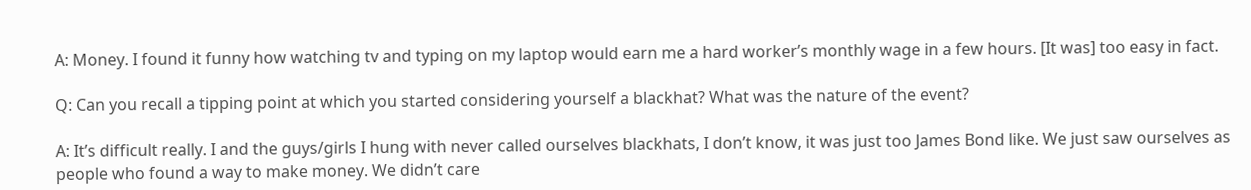A: Money. I found it funny how watching tv and typing on my laptop would earn me a hard worker’s monthly wage in a few hours. [It was] too easy in fact.

Q: Can you recall a tipping point at which you started considering yourself a blackhat? What was the nature of the event?

A: It’s difficult really. I and the guys/girls I hung with never called ourselves blackhats, I don’t know, it was just too James Bond like. We just saw ourselves as people who found a way to make money. We didn’t care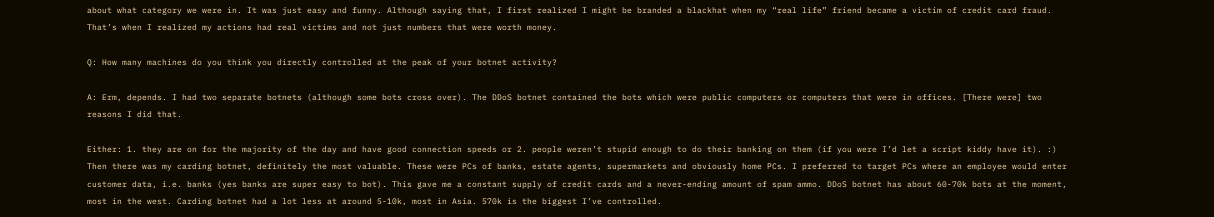about what category we were in. It was just easy and funny. Although saying that, I first realized I might be branded a blackhat when my “real life” friend became a victim of credit card fraud. That’s when I realized my actions had real victims and not just numbers that were worth money.

Q: How many machines do you think you directly controlled at the peak of your botnet activity?

A: Erm, depends. I had two separate botnets (although some bots cross over). The DDoS botnet contained the bots which were public computers or computers that were in offices. [There were] two reasons I did that.

Either: 1. they are on for the majority of the day and have good connection speeds or 2. people weren’t stupid enough to do their banking on them (if you were I’d let a script kiddy have it). :) Then there was my carding botnet, definitely the most valuable. These were PCs of banks, estate agents, supermarkets and obviously home PCs. I preferred to target PCs where an employee would enter customer data, i.e. banks (yes banks are super easy to bot). This gave me a constant supply of credit cards and a never-ending amount of spam ammo. DDoS botnet has about 60-70k bots at the moment, most in the west. Carding botnet had a lot less at around 5-10k, most in Asia. 570k is the biggest I’ve controlled.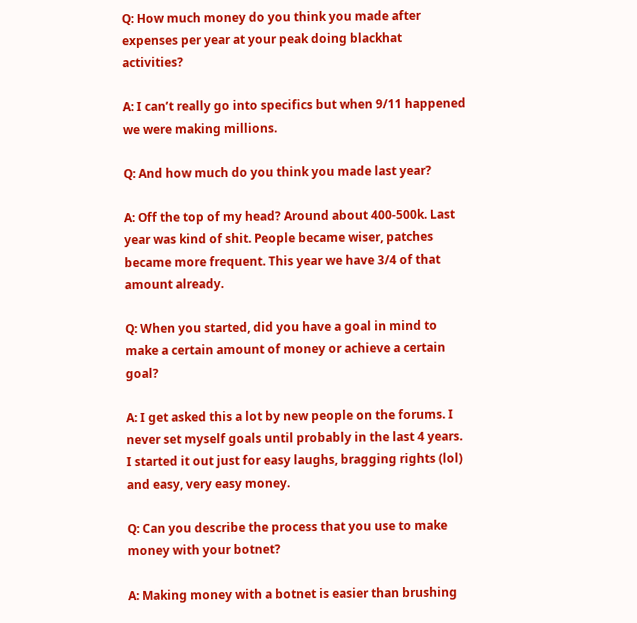Q: How much money do you think you made after expenses per year at your peak doing blackhat activities?

A: I can’t really go into specifics but when 9/11 happened we were making millions.

Q: And how much do you think you made last year?

A: Off the top of my head? Around about 400-500k. Last year was kind of shit. People became wiser, patches became more frequent. This year we have 3/4 of that amount already.

Q: When you started, did you have a goal in mind to make a certain amount of money or achieve a certain goal?

A: I get asked this a lot by new people on the forums. I never set myself goals until probably in the last 4 years. I started it out just for easy laughs, bragging rights (lol) and easy, very easy money.

Q: Can you describe the process that you use to make money with your botnet?

A: Making money with a botnet is easier than brushing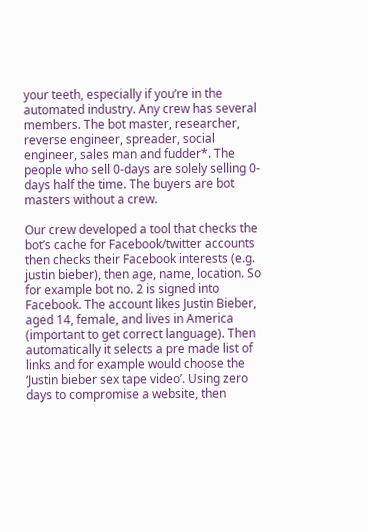your teeth, especially if you’re in the automated industry. Any crew has several members. The bot master, researcher, reverse engineer, spreader, social engineer, sales man and fudder*. The people who sell 0-days are solely selling 0-days half the time. The buyers are bot masters without a crew.

Our crew developed a tool that checks the bot’s cache for Facebook/twitter accounts then checks their Facebook interests (e.g. justin bieber), then age, name, location. So for example bot no. 2 is signed into Facebook. The account likes Justin Bieber, aged 14, female, and lives in America (important to get correct language). Then automatically it selects a pre made list of links and for example would choose the ‘Justin bieber sex tape video’. Using zero days to compromise a website, then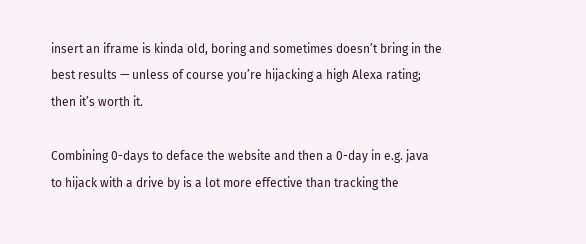insert an iframe is kinda old, boring and sometimes doesn’t bring in the best results — unless of course you’re hijacking a high Alexa rating; then it’s worth it.

Combining 0-days to deface the website and then a 0-day in e.g. java to hijack with a drive by is a lot more effective than tracking the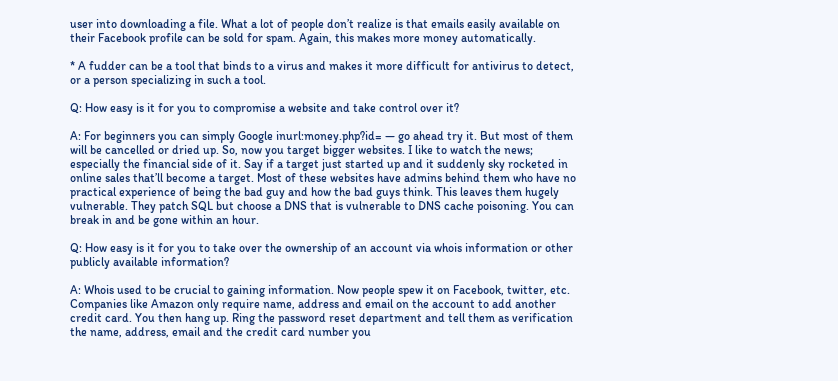user into downloading a file. What a lot of people don’t realize is that emails easily available on their Facebook profile can be sold for spam. Again, this makes more money automatically.

* A fudder can be a tool that binds to a virus and makes it more difficult for antivirus to detect, or a person specializing in such a tool.

Q: How easy is it for you to compromise a website and take control over it?

A: For beginners you can simply Google inurl:money.php?id= — go ahead try it. But most of them will be cancelled or dried up. So, now you target bigger websites. I like to watch the news; especially the financial side of it. Say if a target just started up and it suddenly sky rocketed in online sales that’ll become a target. Most of these websites have admins behind them who have no practical experience of being the bad guy and how the bad guys think. This leaves them hugely vulnerable. They patch SQL but choose a DNS that is vulnerable to DNS cache poisoning. You can break in and be gone within an hour.

Q: How easy is it for you to take over the ownership of an account via whois information or other publicly available information?

A: Whois used to be crucial to gaining information. Now people spew it on Facebook, twitter, etc. Companies like Amazon only require name, address and email on the account to add another credit card. You then hang up. Ring the password reset department and tell them as verification the name, address, email and the credit card number you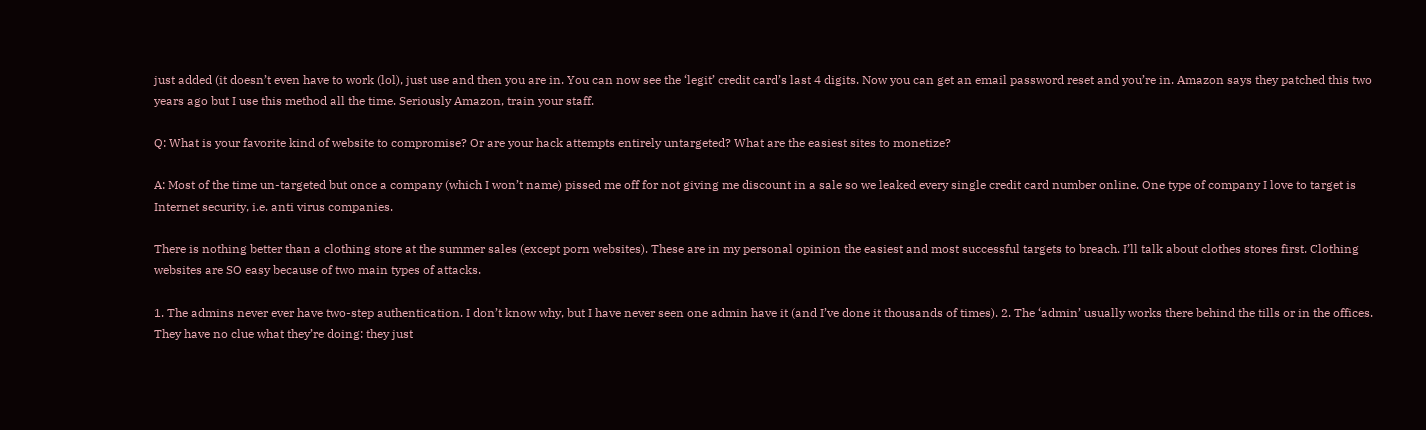just added (it doesn’t even have to work (lol), just use and then you are in. You can now see the ‘legit’ credit card’s last 4 digits. Now you can get an email password reset and you’re in. Amazon says they patched this two years ago but I use this method all the time. Seriously Amazon, train your staff.

Q: What is your favorite kind of website to compromise? Or are your hack attempts entirely untargeted? What are the easiest sites to monetize?

A: Most of the time un-targeted but once a company (which I won’t name) pissed me off for not giving me discount in a sale so we leaked every single credit card number online. One type of company I love to target is Internet security, i.e. anti virus companies.

There is nothing better than a clothing store at the summer sales (except porn websites). These are in my personal opinion the easiest and most successful targets to breach. I’ll talk about clothes stores first. Clothing websites are SO easy because of two main types of attacks.

1. The admins never ever have two-step authentication. I don’t know why, but I have never seen one admin have it (and I’ve done it thousands of times). 2. The ‘admin’ usually works there behind the tills or in the offices. They have no clue what they’re doing: they just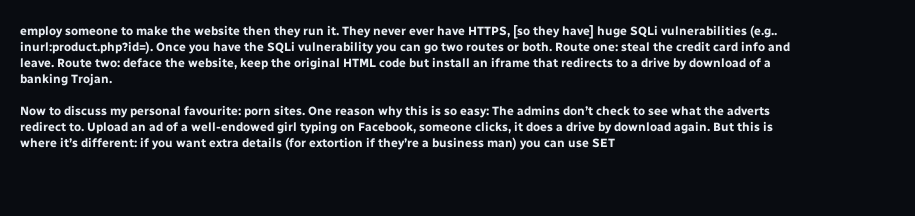employ someone to make the website then they run it. They never ever have HTTPS, [so they have] huge SQLi vulnerabilities (e.g.. inurl:product.php?id=). Once you have the SQLi vulnerability you can go two routes or both. Route one: steal the credit card info and leave. Route two: deface the website, keep the original HTML code but install an iframe that redirects to a drive by download of a banking Trojan.

Now to discuss my personal favourite: porn sites. One reason why this is so easy: The admins don’t check to see what the adverts redirect to. Upload an ad of a well-endowed girl typing on Facebook, someone clicks, it does a drive by download again. But this is where it’s different: if you want extra details (for extortion if they’re a business man) you can use SET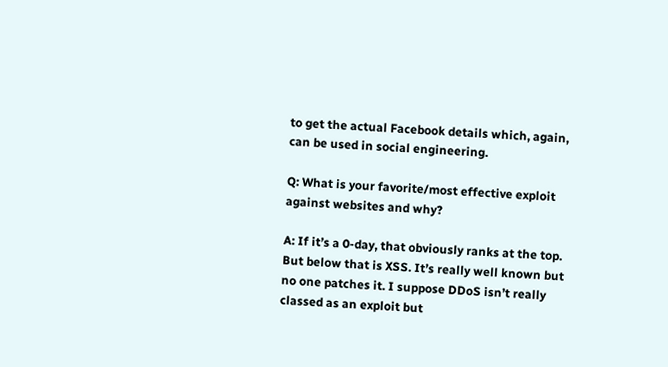to get the actual Facebook details which, again, can be used in social engineering.

Q: What is your favorite/most effective exploit against websites and why?

A: If it’s a 0-day, that obviously ranks at the top. But below that is XSS. It’s really well known but no one patches it. I suppose DDoS isn’t really classed as an exploit but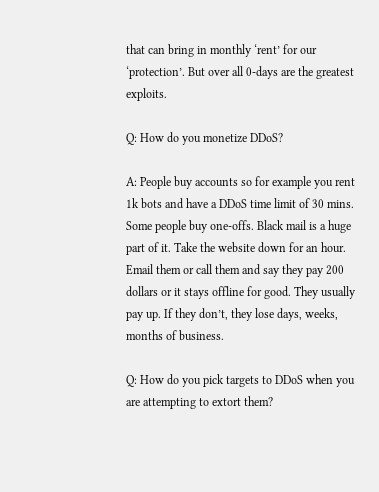that can bring in monthly ‘rent’ for our ‘protection’. But over all 0-days are the greatest exploits.

Q: How do you monetize DDoS?

A: People buy accounts so for example you rent 1k bots and have a DDoS time limit of 30 mins. Some people buy one-offs. Black mail is a huge part of it. Take the website down for an hour. Email them or call them and say they pay 200 dollars or it stays offline for good. They usually pay up. If they don’t, they lose days, weeks, months of business.

Q: How do you pick targets to DDoS when you are attempting to extort them?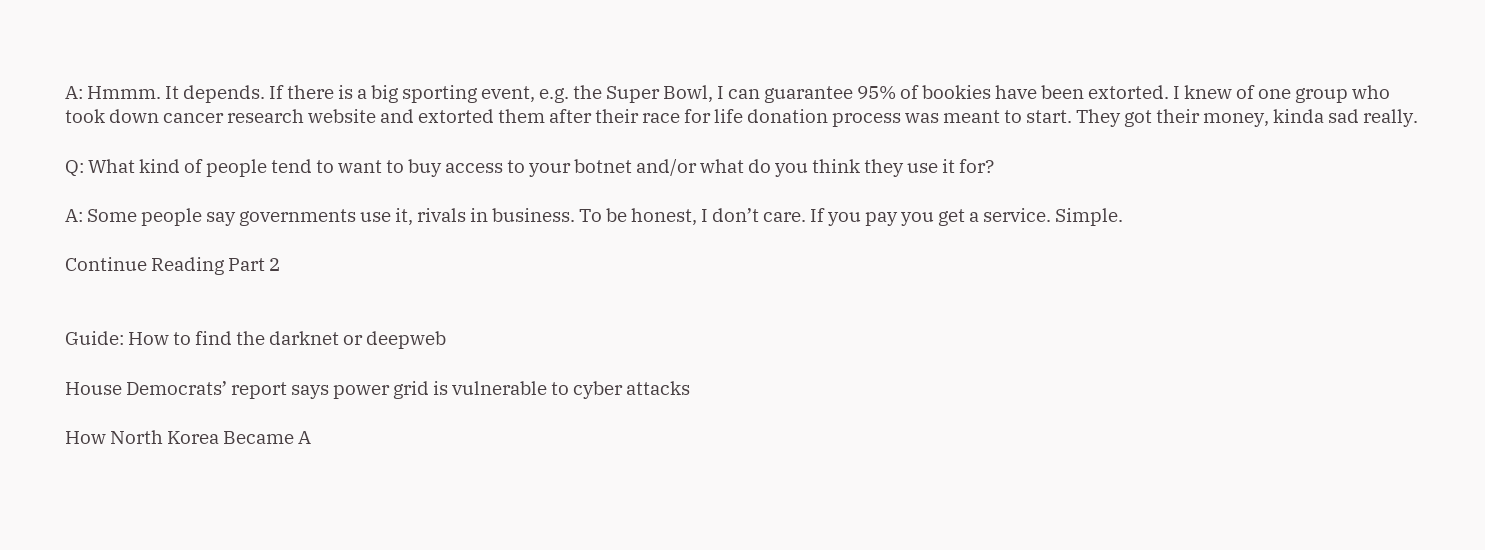A: Hmmm. It depends. If there is a big sporting event, e.g. the Super Bowl, I can guarantee 95% of bookies have been extorted. I knew of one group who took down cancer research website and extorted them after their race for life donation process was meant to start. They got their money, kinda sad really.

Q: What kind of people tend to want to buy access to your botnet and/or what do you think they use it for?

A: Some people say governments use it, rivals in business. To be honest, I don’t care. If you pay you get a service. Simple.

Continue Reading Part 2


Guide: How to find the darknet or deepweb

House Democrats’ report says power grid is vulnerable to cyber attacks

How North Korea Became A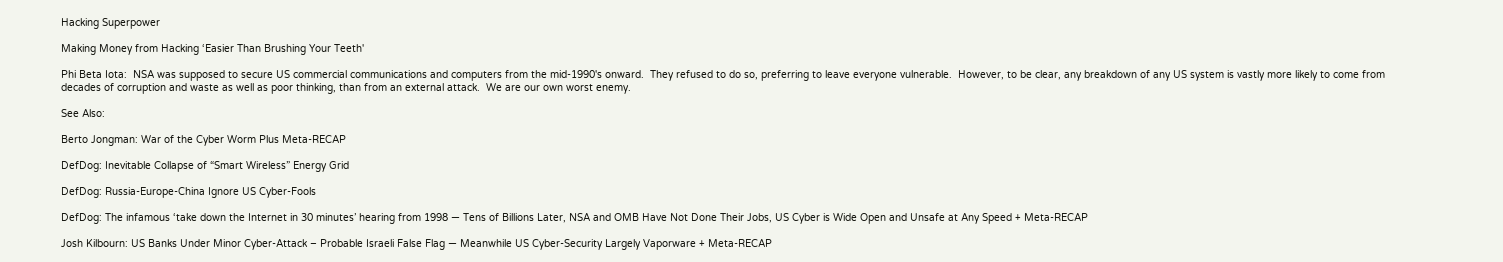Hacking Superpower

Making Money from Hacking ‘Easier Than Brushing Your Teeth'

Phi Beta Iota:  NSA was supposed to secure US commercial communications and computers from the mid-1990's onward.  They refused to do so, preferring to leave everyone vulnerable.  However, to be clear, any breakdown of any US system is vastly more likely to come from decades of corruption and waste as well as poor thinking, than from an external attack.  We are our own worst enemy.

See Also:

Berto Jongman: War of the Cyber Worm Plus Meta-RECAP

DefDog: Inevitable Collapse of “Smart Wireless” Energy Grid

DefDog: Russia-Europe-China Ignore US Cyber-Fools

DefDog: The infamous ‘take down the Internet in 30 minutes’ hearing from 1998 — Tens of Billions Later, NSA and OMB Have Not Done Their Jobs, US Cyber is Wide Open and Unsafe at Any Speed + Meta-RECAP

Josh Kilbourn: US Banks Under Minor Cyber-Attack – Probable Israeli False Flag — Meanwhile US Cyber-Security Largely Vaporware + Meta-RECAP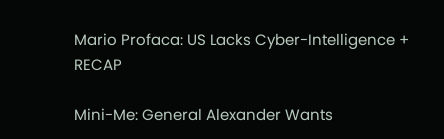Mario Profaca: US Lacks Cyber-Intelligence + RECAP

Mini-Me: General Alexander Wants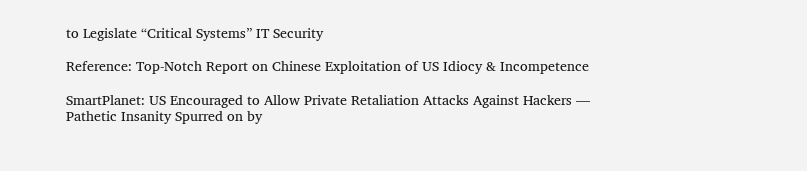to Legislate “Critical Systems” IT Security

Reference: Top-Notch Report on Chinese Exploitation of US Idiocy & Incompetence

SmartPlanet: US Encouraged to Allow Private Retaliation Attacks Against Hackers — Pathetic Insanity Spurred on by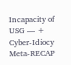Incapacity of USG — + Cyber-Idiocy Meta-RECAP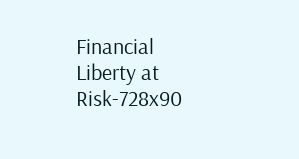Financial Liberty at Risk-728x90